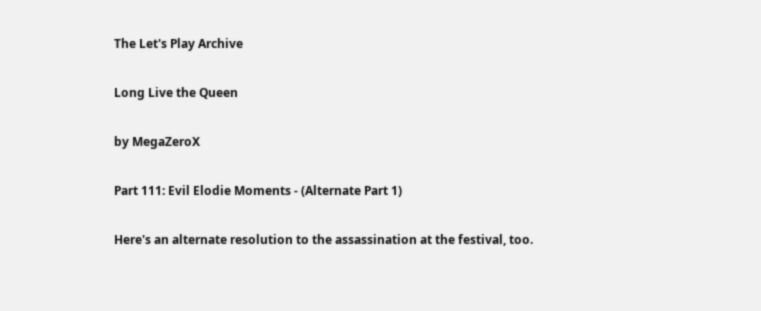The Let's Play Archive

Long Live the Queen

by MegaZeroX

Part 111: Evil Elodie Moments - (Alternate Part 1)

Here's an alternate resolution to the assassination at the festival, too.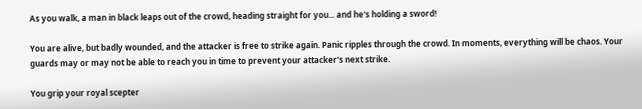As you walk, a man in black leaps out of the crowd, heading straight for you... and he's holding a sword!

You are alive, but badly wounded, and the attacker is free to strike again. Panic ripples through the crowd. In moments, everything will be chaos. Your guards may or may not be able to reach you in time to prevent your attacker's next strike.

You grip your royal scepter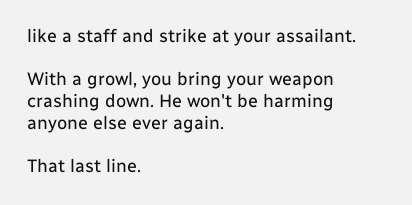like a staff and strike at your assailant.

With a growl, you bring your weapon crashing down. He won't be harming anyone else ever again.

That last line.